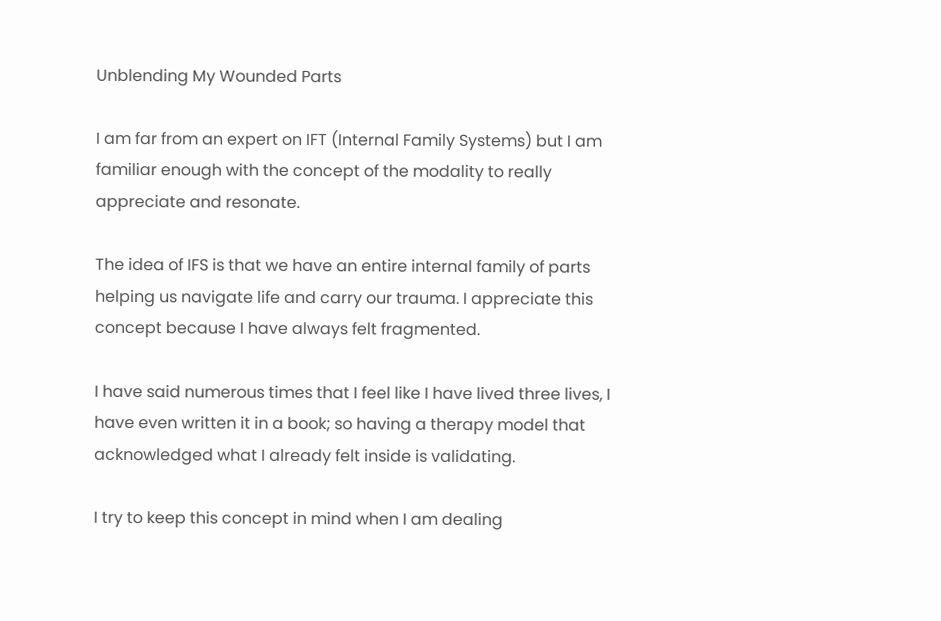Unblending My Wounded Parts

I am far from an expert on IFT (Internal Family Systems) but I am familiar enough with the concept of the modality to really appreciate and resonate.

The idea of IFS is that we have an entire internal family of parts helping us navigate life and carry our trauma. I appreciate this concept because I have always felt fragmented.

I have said numerous times that I feel like I have lived three lives, I have even written it in a book; so having a therapy model that acknowledged what I already felt inside is validating.

I try to keep this concept in mind when I am dealing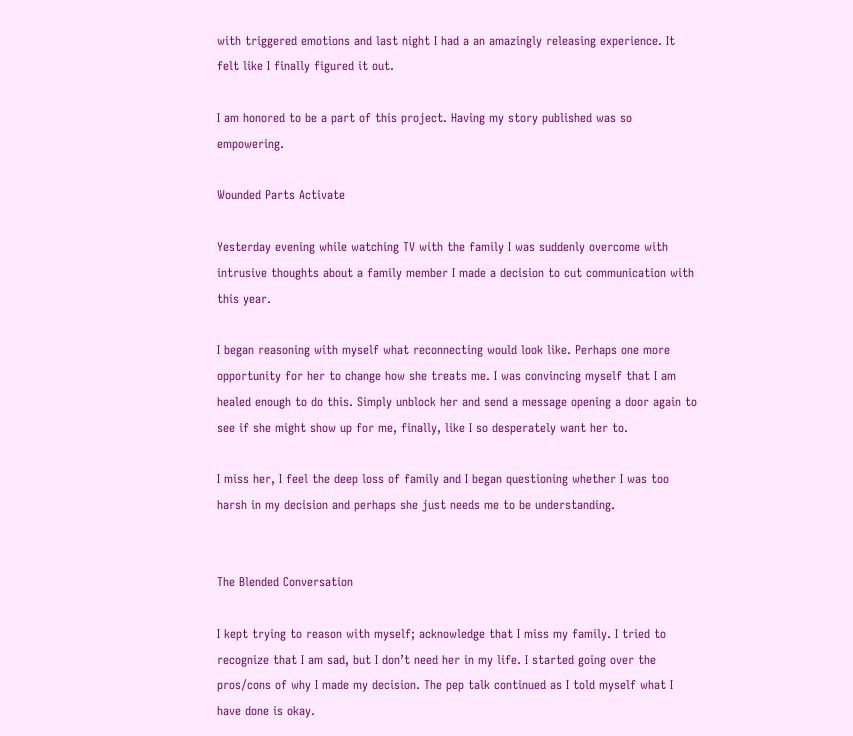with triggered emotions and last night I had a an amazingly releasing experience. It felt like I finally figured it out.

I am honored to be a part of this project. Having my story published was so empowering.

Wounded Parts Activate

Yesterday evening while watching TV with the family I was suddenly overcome with intrusive thoughts about a family member I made a decision to cut communication with this year.

I began reasoning with myself what reconnecting would look like. Perhaps one more opportunity for her to change how she treats me. I was convincing myself that I am healed enough to do this. Simply unblock her and send a message opening a door again to see if she might show up for me, finally, like I so desperately want her to.

I miss her, I feel the deep loss of family and I began questioning whether I was too harsh in my decision and perhaps she just needs me to be understanding.


The Blended Conversation

I kept trying to reason with myself; acknowledge that I miss my family. I tried to recognize that I am sad, but I don’t need her in my life. I started going over the pros/cons of why I made my decision. The pep talk continued as I told myself what I have done is okay.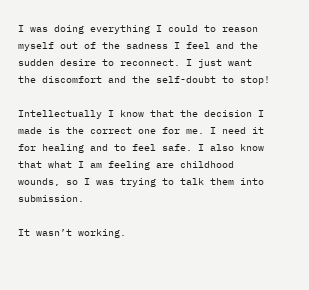I was doing everything I could to reason myself out of the sadness I feel and the sudden desire to reconnect. I just want the discomfort and the self-doubt to stop!

Intellectually I know that the decision I made is the correct one for me. I need it for healing and to feel safe. I also know that what I am feeling are childhood wounds, so I was trying to talk them into submission.

It wasn’t working.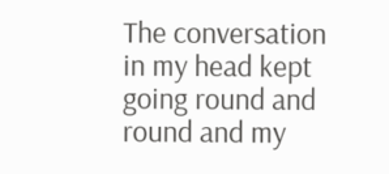The conversation in my head kept going round and round and my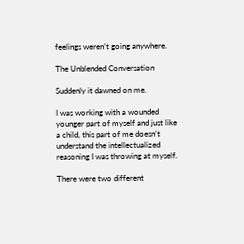feelings weren’t going anywhere.

The Unblended Conversation

Suddenly it dawned on me.

I was working with a wounded younger part of myself and just like a child, this part of me doesn’t understand the intellectualized reasoning I was throwing at myself.

There were two different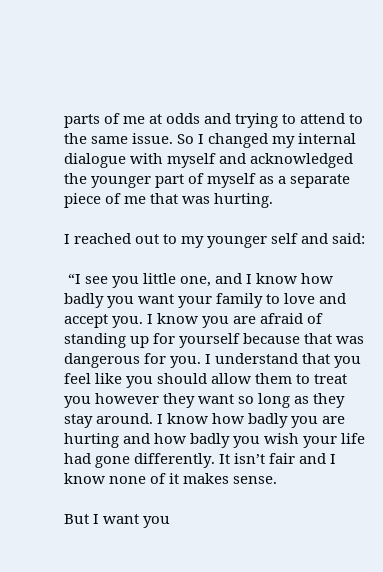parts of me at odds and trying to attend to the same issue. So I changed my internal dialogue with myself and acknowledged the younger part of myself as a separate piece of me that was hurting.

I reached out to my younger self and said:

 “I see you little one, and I know how badly you want your family to love and accept you. I know you are afraid of standing up for yourself because that was dangerous for you. I understand that you feel like you should allow them to treat you however they want so long as they stay around. I know how badly you are hurting and how badly you wish your life had gone differently. It isn’t fair and I know none of it makes sense.

But I want you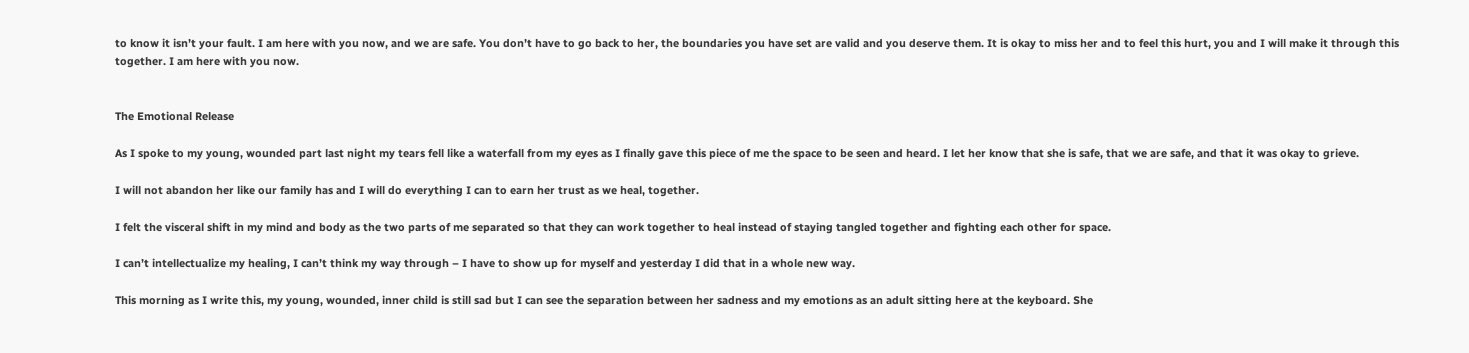to know it isn’t your fault. I am here with you now, and we are safe. You don’t have to go back to her, the boundaries you have set are valid and you deserve them. It is okay to miss her and to feel this hurt, you and I will make it through this together. I am here with you now.


The Emotional Release

As I spoke to my young, wounded part last night my tears fell like a waterfall from my eyes as I finally gave this piece of me the space to be seen and heard. I let her know that she is safe, that we are safe, and that it was okay to grieve.

I will not abandon her like our family has and I will do everything I can to earn her trust as we heal, together.

I felt the visceral shift in my mind and body as the two parts of me separated so that they can work together to heal instead of staying tangled together and fighting each other for space.

I can’t intellectualize my healing, I can’t think my way through – I have to show up for myself and yesterday I did that in a whole new way.

This morning as I write this, my young, wounded, inner child is still sad but I can see the separation between her sadness and my emotions as an adult sitting here at the keyboard. She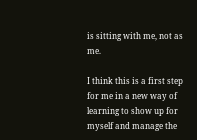is sitting with me, not as me.

I think this is a first step for me in a new way of learning to show up for myself and manage the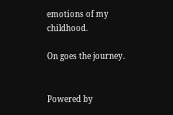emotions of my childhood.

On goes the journey.


Powered by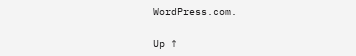WordPress.com.

Up ↑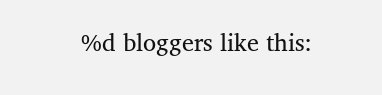%d bloggers like this: